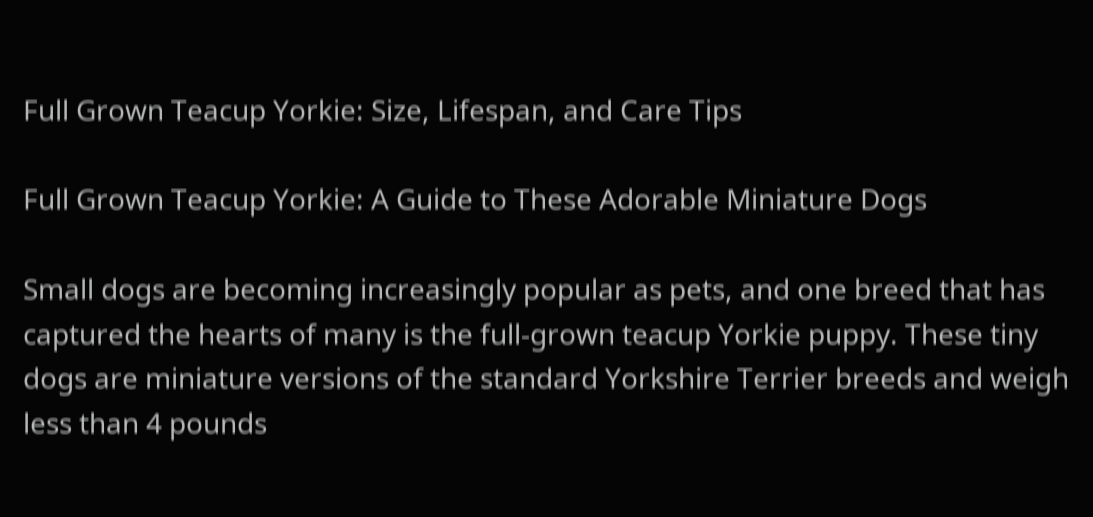Full Grown Teacup Yorkie: Size, Lifespan, and Care Tips

Full Grown Teacup Yorkie: A Guide to These Adorable Miniature Dogs

Small dogs are becoming increasingly popular as pets, and one breed that has captured the hearts of many is the full-grown teacup Yorkie puppy. These tiny dogs are miniature versions of the standard Yorkshire Terrier breeds and weigh less than 4 pounds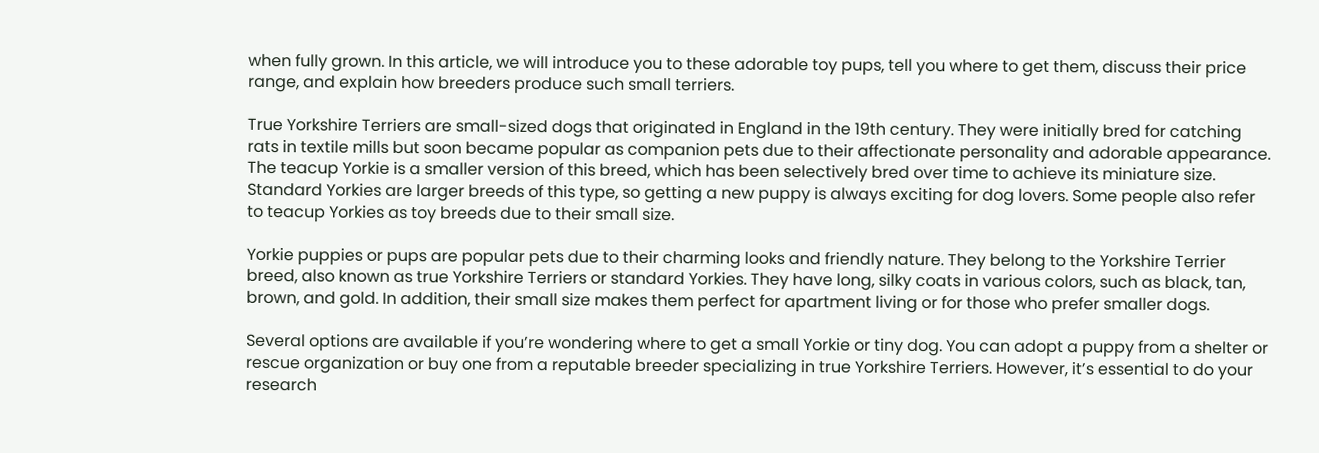when fully grown. In this article, we will introduce you to these adorable toy pups, tell you where to get them, discuss their price range, and explain how breeders produce such small terriers.

True Yorkshire Terriers are small-sized dogs that originated in England in the 19th century. They were initially bred for catching rats in textile mills but soon became popular as companion pets due to their affectionate personality and adorable appearance. The teacup Yorkie is a smaller version of this breed, which has been selectively bred over time to achieve its miniature size. Standard Yorkies are larger breeds of this type, so getting a new puppy is always exciting for dog lovers. Some people also refer to teacup Yorkies as toy breeds due to their small size.

Yorkie puppies or pups are popular pets due to their charming looks and friendly nature. They belong to the Yorkshire Terrier breed, also known as true Yorkshire Terriers or standard Yorkies. They have long, silky coats in various colors, such as black, tan, brown, and gold. In addition, their small size makes them perfect for apartment living or for those who prefer smaller dogs.

Several options are available if you’re wondering where to get a small Yorkie or tiny dog. You can adopt a puppy from a shelter or rescue organization or buy one from a reputable breeder specializing in true Yorkshire Terriers. However, it’s essential to do your research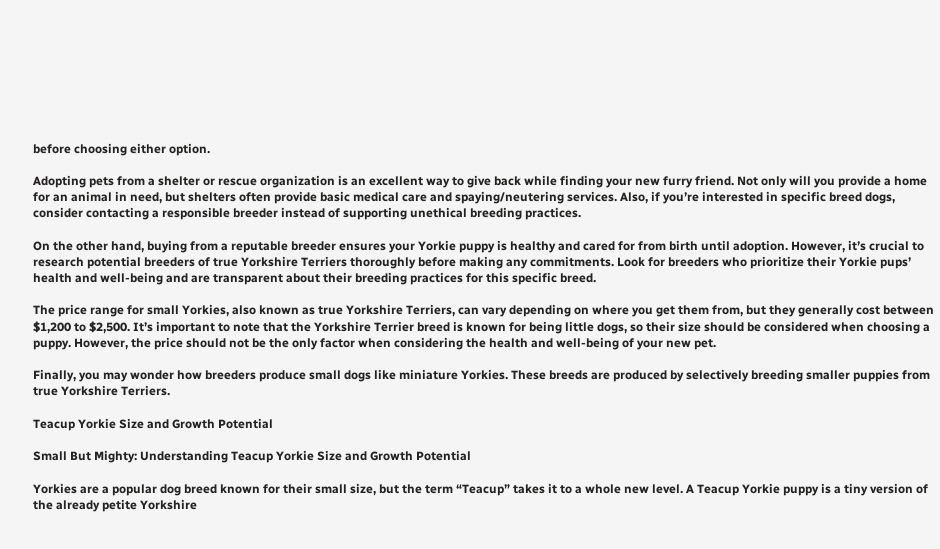before choosing either option.

Adopting pets from a shelter or rescue organization is an excellent way to give back while finding your new furry friend. Not only will you provide a home for an animal in need, but shelters often provide basic medical care and spaying/neutering services. Also, if you’re interested in specific breed dogs, consider contacting a responsible breeder instead of supporting unethical breeding practices.

On the other hand, buying from a reputable breeder ensures your Yorkie puppy is healthy and cared for from birth until adoption. However, it’s crucial to research potential breeders of true Yorkshire Terriers thoroughly before making any commitments. Look for breeders who prioritize their Yorkie pups’ health and well-being and are transparent about their breeding practices for this specific breed.

The price range for small Yorkies, also known as true Yorkshire Terriers, can vary depending on where you get them from, but they generally cost between $1,200 to $2,500. It’s important to note that the Yorkshire Terrier breed is known for being little dogs, so their size should be considered when choosing a puppy. However, the price should not be the only factor when considering the health and well-being of your new pet.

Finally, you may wonder how breeders produce small dogs like miniature Yorkies. These breeds are produced by selectively breeding smaller puppies from true Yorkshire Terriers.

Teacup Yorkie Size and Growth Potential

Small But Mighty: Understanding Teacup Yorkie Size and Growth Potential

Yorkies are a popular dog breed known for their small size, but the term “Teacup” takes it to a whole new level. A Teacup Yorkie puppy is a tiny version of the already petite Yorkshire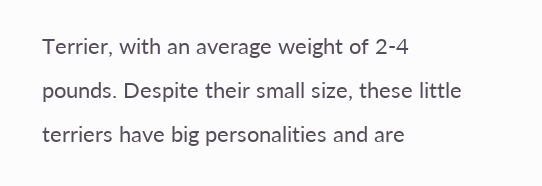Terrier, with an average weight of 2-4 pounds. Despite their small size, these little terriers have big personalities and are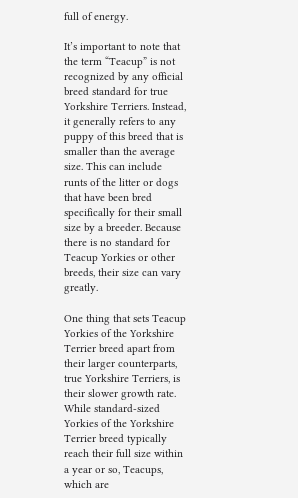full of energy.

It’s important to note that the term “Teacup” is not recognized by any official breed standard for true Yorkshire Terriers. Instead, it generally refers to any puppy of this breed that is smaller than the average size. This can include runts of the litter or dogs that have been bred specifically for their small size by a breeder. Because there is no standard for Teacup Yorkies or other breeds, their size can vary greatly.

One thing that sets Teacup Yorkies of the Yorkshire Terrier breed apart from their larger counterparts, true Yorkshire Terriers, is their slower growth rate. While standard-sized Yorkies of the Yorkshire Terrier breed typically reach their full size within a year or so, Teacups, which are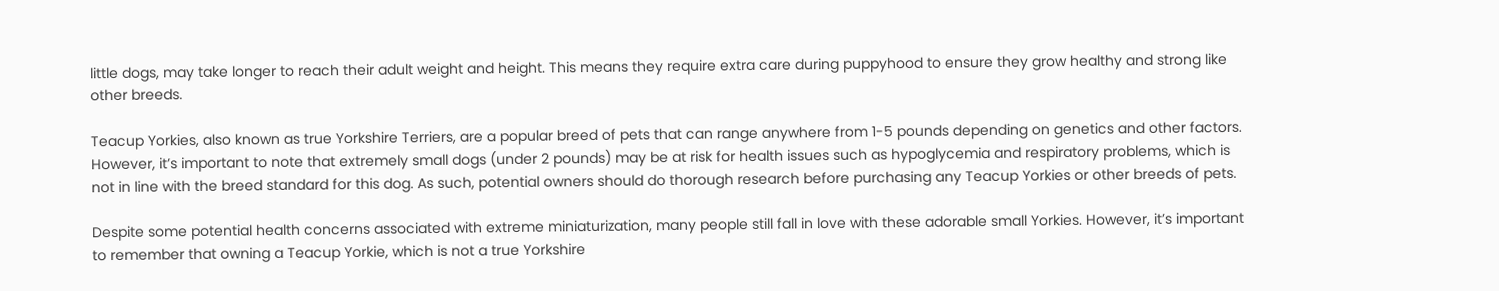little dogs, may take longer to reach their adult weight and height. This means they require extra care during puppyhood to ensure they grow healthy and strong like other breeds.

Teacup Yorkies, also known as true Yorkshire Terriers, are a popular breed of pets that can range anywhere from 1-5 pounds depending on genetics and other factors. However, it’s important to note that extremely small dogs (under 2 pounds) may be at risk for health issues such as hypoglycemia and respiratory problems, which is not in line with the breed standard for this dog. As such, potential owners should do thorough research before purchasing any Teacup Yorkies or other breeds of pets.

Despite some potential health concerns associated with extreme miniaturization, many people still fall in love with these adorable small Yorkies. However, it’s important to remember that owning a Teacup Yorkie, which is not a true Yorkshire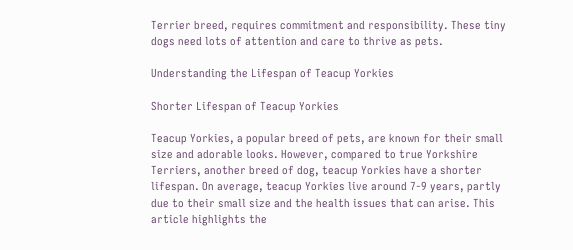Terrier breed, requires commitment and responsibility. These tiny dogs need lots of attention and care to thrive as pets.

Understanding the Lifespan of Teacup Yorkies

Shorter Lifespan of Teacup Yorkies

Teacup Yorkies, a popular breed of pets, are known for their small size and adorable looks. However, compared to true Yorkshire Terriers, another breed of dog, teacup Yorkies have a shorter lifespan. On average, teacup Yorkies live around 7-9 years, partly due to their small size and the health issues that can arise. This article highlights the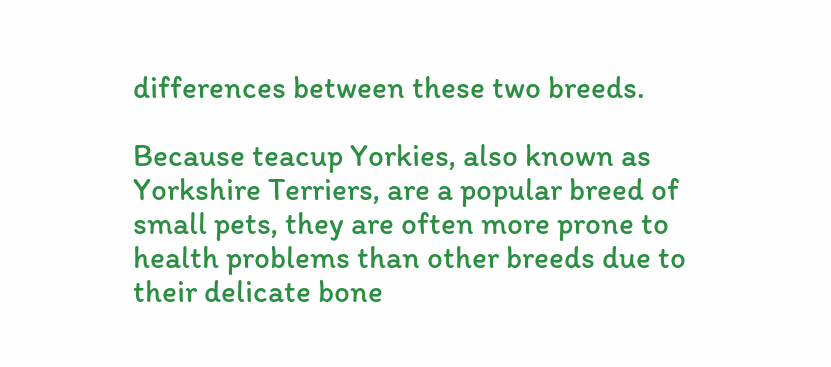differences between these two breeds.

Because teacup Yorkies, also known as Yorkshire Terriers, are a popular breed of small pets, they are often more prone to health problems than other breeds due to their delicate bone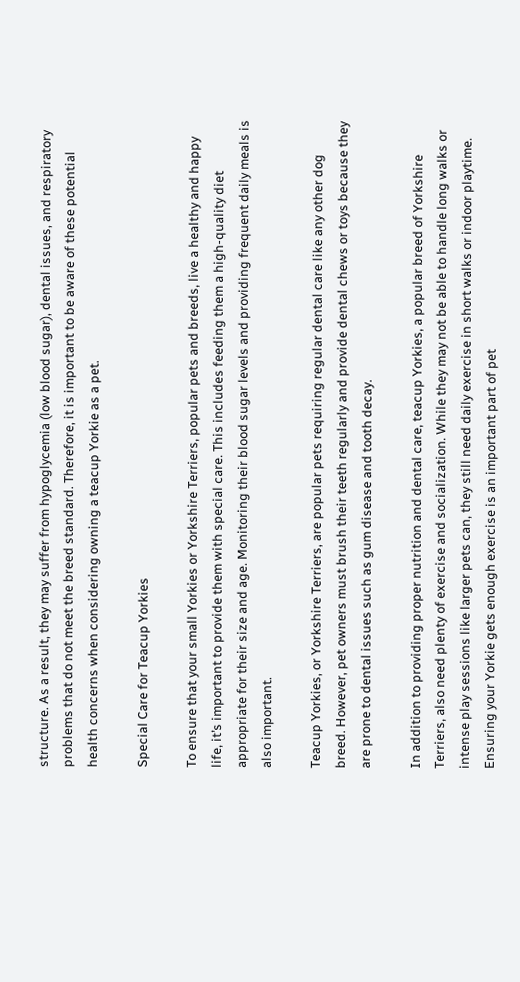structure. As a result, they may suffer from hypoglycemia (low blood sugar), dental issues, and respiratory problems that do not meet the breed standard. Therefore, it is important to be aware of these potential health concerns when considering owning a teacup Yorkie as a pet.

Special Care for Teacup Yorkies

To ensure that your small Yorkies or Yorkshire Terriers, popular pets and breeds, live a healthy and happy life, it’s important to provide them with special care. This includes feeding them a high-quality diet appropriate for their size and age. Monitoring their blood sugar levels and providing frequent daily meals is also important.

Teacup Yorkies, or Yorkshire Terriers, are popular pets requiring regular dental care like any other dog breed. However, pet owners must brush their teeth regularly and provide dental chews or toys because they are prone to dental issues such as gum disease and tooth decay.

In addition to providing proper nutrition and dental care, teacup Yorkies, a popular breed of Yorkshire Terriers, also need plenty of exercise and socialization. While they may not be able to handle long walks or intense play sessions like larger pets can, they still need daily exercise in short walks or indoor playtime. Ensuring your Yorkie gets enough exercise is an important part of pet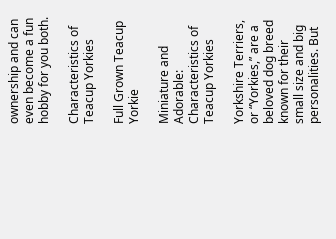ownership and can even become a fun hobby for you both.

Characteristics of Teacup Yorkies

Full Grown Teacup Yorkie

Miniature and Adorable: Characteristics of Teacup Yorkies

Yorkshire Terriers, or “Yorkies,” are a beloved dog breed known for their small size and big personalities. But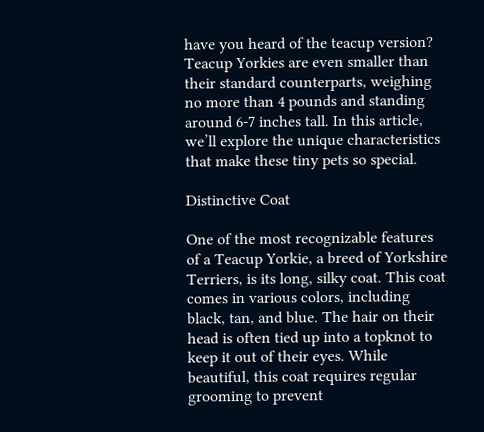have you heard of the teacup version? Teacup Yorkies are even smaller than their standard counterparts, weighing no more than 4 pounds and standing around 6-7 inches tall. In this article, we’ll explore the unique characteristics that make these tiny pets so special.

Distinctive Coat

One of the most recognizable features of a Teacup Yorkie, a breed of Yorkshire Terriers, is its long, silky coat. This coat comes in various colors, including black, tan, and blue. The hair on their head is often tied up into a topknot to keep it out of their eyes. While beautiful, this coat requires regular grooming to prevent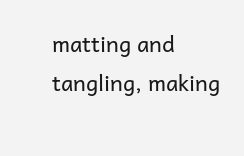matting and tangling, making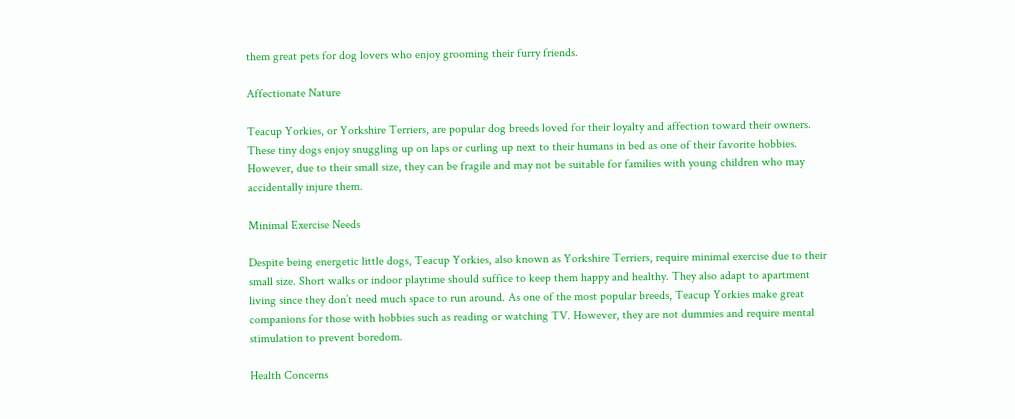them great pets for dog lovers who enjoy grooming their furry friends.

Affectionate Nature

Teacup Yorkies, or Yorkshire Terriers, are popular dog breeds loved for their loyalty and affection toward their owners. These tiny dogs enjoy snuggling up on laps or curling up next to their humans in bed as one of their favorite hobbies. However, due to their small size, they can be fragile and may not be suitable for families with young children who may accidentally injure them.

Minimal Exercise Needs

Despite being energetic little dogs, Teacup Yorkies, also known as Yorkshire Terriers, require minimal exercise due to their small size. Short walks or indoor playtime should suffice to keep them happy and healthy. They also adapt to apartment living since they don’t need much space to run around. As one of the most popular breeds, Teacup Yorkies make great companions for those with hobbies such as reading or watching TV. However, they are not dummies and require mental stimulation to prevent boredom.

Health Concerns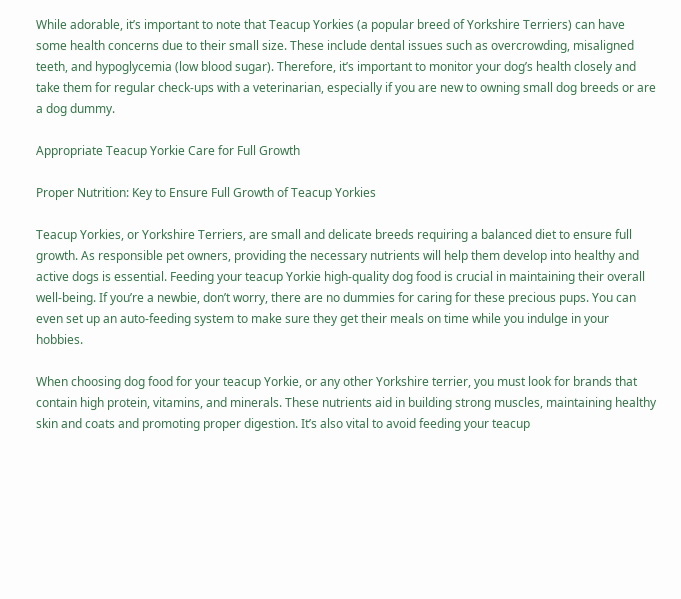While adorable, it’s important to note that Teacup Yorkies (a popular breed of Yorkshire Terriers) can have some health concerns due to their small size. These include dental issues such as overcrowding, misaligned teeth, and hypoglycemia (low blood sugar). Therefore, it’s important to monitor your dog’s health closely and take them for regular check-ups with a veterinarian, especially if you are new to owning small dog breeds or are a dog dummy.

Appropriate Teacup Yorkie Care for Full Growth

Proper Nutrition: Key to Ensure Full Growth of Teacup Yorkies

Teacup Yorkies, or Yorkshire Terriers, are small and delicate breeds requiring a balanced diet to ensure full growth. As responsible pet owners, providing the necessary nutrients will help them develop into healthy and active dogs is essential. Feeding your teacup Yorkie high-quality dog food is crucial in maintaining their overall well-being. If you’re a newbie, don’t worry, there are no dummies for caring for these precious pups. You can even set up an auto-feeding system to make sure they get their meals on time while you indulge in your hobbies.

When choosing dog food for your teacup Yorkie, or any other Yorkshire terrier, you must look for brands that contain high protein, vitamins, and minerals. These nutrients aid in building strong muscles, maintaining healthy skin and coats and promoting proper digestion. It’s also vital to avoid feeding your teacup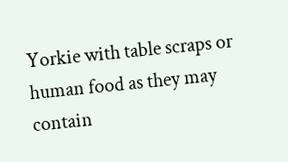Yorkie with table scraps or human food as they may contain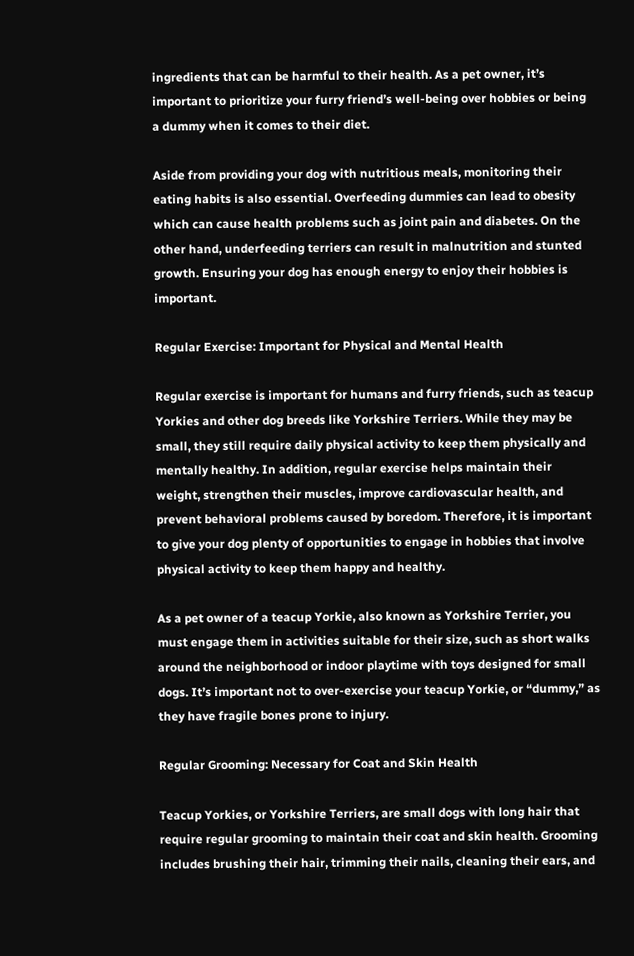ingredients that can be harmful to their health. As a pet owner, it’s important to prioritize your furry friend’s well-being over hobbies or being a dummy when it comes to their diet.

Aside from providing your dog with nutritious meals, monitoring their eating habits is also essential. Overfeeding dummies can lead to obesity which can cause health problems such as joint pain and diabetes. On the other hand, underfeeding terriers can result in malnutrition and stunted growth. Ensuring your dog has enough energy to enjoy their hobbies is important.

Regular Exercise: Important for Physical and Mental Health

Regular exercise is important for humans and furry friends, such as teacup Yorkies and other dog breeds like Yorkshire Terriers. While they may be small, they still require daily physical activity to keep them physically and mentally healthy. In addition, regular exercise helps maintain their weight, strengthen their muscles, improve cardiovascular health, and prevent behavioral problems caused by boredom. Therefore, it is important to give your dog plenty of opportunities to engage in hobbies that involve physical activity to keep them happy and healthy.

As a pet owner of a teacup Yorkie, also known as Yorkshire Terrier, you must engage them in activities suitable for their size, such as short walks around the neighborhood or indoor playtime with toys designed for small dogs. It’s important not to over-exercise your teacup Yorkie, or “dummy,” as they have fragile bones prone to injury.

Regular Grooming: Necessary for Coat and Skin Health

Teacup Yorkies, or Yorkshire Terriers, are small dogs with long hair that require regular grooming to maintain their coat and skin health. Grooming includes brushing their hair, trimming their nails, cleaning their ears, and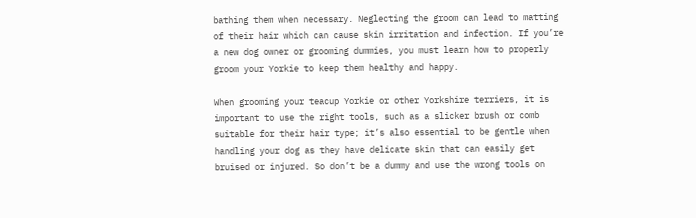bathing them when necessary. Neglecting the groom can lead to matting of their hair which can cause skin irritation and infection. If you’re a new dog owner or grooming dummies, you must learn how to properly groom your Yorkie to keep them healthy and happy.

When grooming your teacup Yorkie or other Yorkshire terriers, it is important to use the right tools, such as a slicker brush or comb suitable for their hair type; it’s also essential to be gentle when handling your dog as they have delicate skin that can easily get bruised or injured. So don’t be a dummy and use the wrong tools on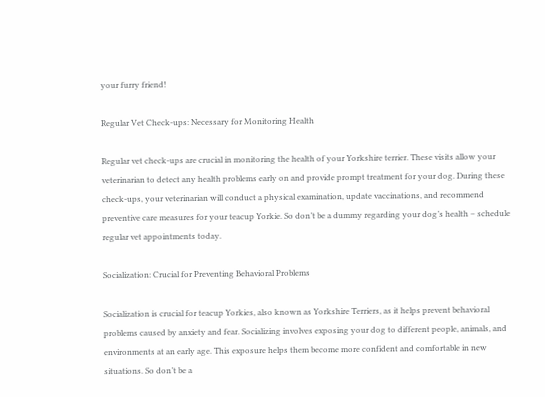your furry friend!

Regular Vet Check-ups: Necessary for Monitoring Health

Regular vet check-ups are crucial in monitoring the health of your Yorkshire terrier. These visits allow your veterinarian to detect any health problems early on and provide prompt treatment for your dog. During these check-ups, your veterinarian will conduct a physical examination, update vaccinations, and recommend preventive care measures for your teacup Yorkie. So don’t be a dummy regarding your dog’s health – schedule regular vet appointments today.

Socialization: Crucial for Preventing Behavioral Problems

Socialization is crucial for teacup Yorkies, also known as Yorkshire Terriers, as it helps prevent behavioral problems caused by anxiety and fear. Socializing involves exposing your dog to different people, animals, and environments at an early age. This exposure helps them become more confident and comfortable in new situations. So don’t be a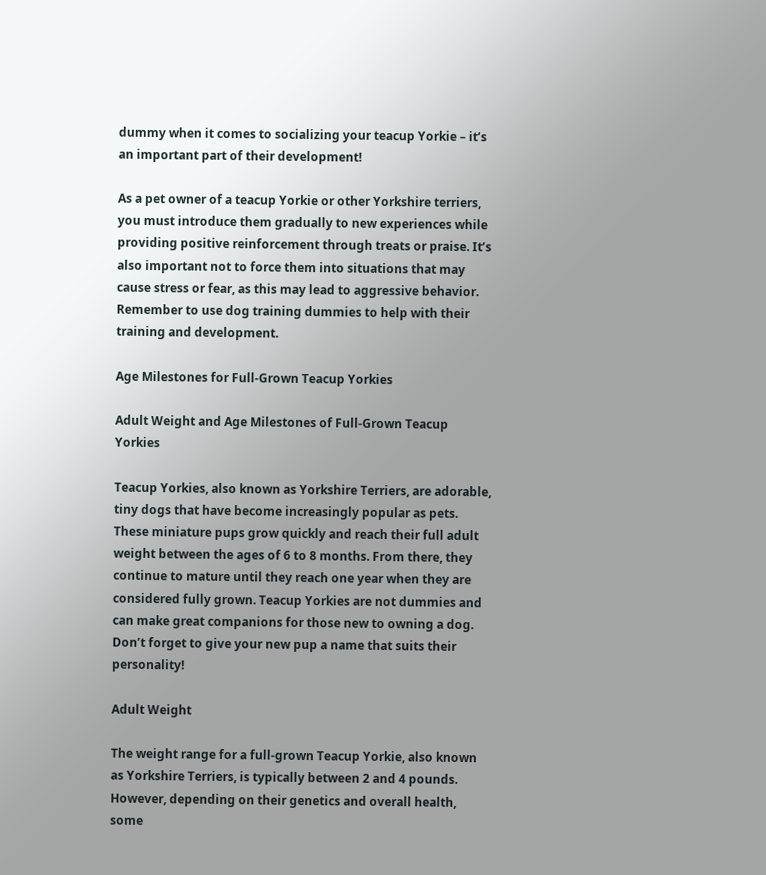dummy when it comes to socializing your teacup Yorkie – it’s an important part of their development!

As a pet owner of a teacup Yorkie or other Yorkshire terriers, you must introduce them gradually to new experiences while providing positive reinforcement through treats or praise. It’s also important not to force them into situations that may cause stress or fear, as this may lead to aggressive behavior. Remember to use dog training dummies to help with their training and development.

Age Milestones for Full-Grown Teacup Yorkies

Adult Weight and Age Milestones of Full-Grown Teacup Yorkies

Teacup Yorkies, also known as Yorkshire Terriers, are adorable, tiny dogs that have become increasingly popular as pets. These miniature pups grow quickly and reach their full adult weight between the ages of 6 to 8 months. From there, they continue to mature until they reach one year when they are considered fully grown. Teacup Yorkies are not dummies and can make great companions for those new to owning a dog. Don’t forget to give your new pup a name that suits their personality!

Adult Weight

The weight range for a full-grown Teacup Yorkie, also known as Yorkshire Terriers, is typically between 2 and 4 pounds. However, depending on their genetics and overall health, some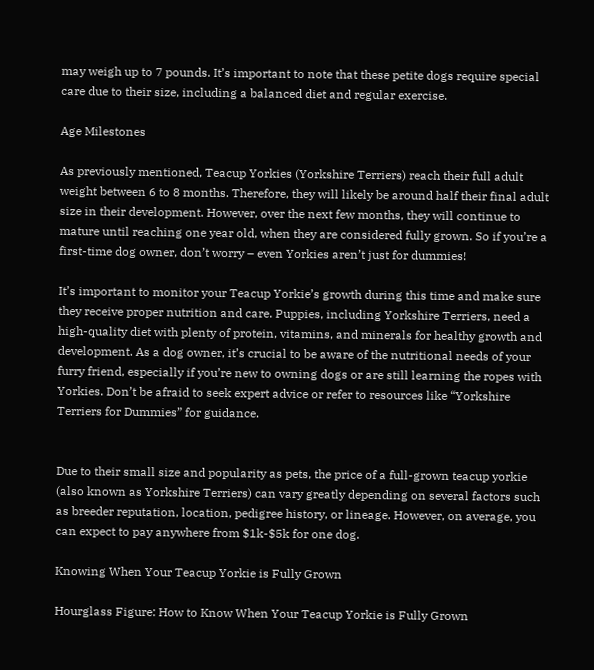may weigh up to 7 pounds. It’s important to note that these petite dogs require special care due to their size, including a balanced diet and regular exercise.

Age Milestones

As previously mentioned, Teacup Yorkies (Yorkshire Terriers) reach their full adult weight between 6 to 8 months. Therefore, they will likely be around half their final adult size in their development. However, over the next few months, they will continue to mature until reaching one year old, when they are considered fully grown. So if you’re a first-time dog owner, don’t worry – even Yorkies aren’t just for dummies!

It’s important to monitor your Teacup Yorkie’s growth during this time and make sure they receive proper nutrition and care. Puppies, including Yorkshire Terriers, need a high-quality diet with plenty of protein, vitamins, and minerals for healthy growth and development. As a dog owner, it’s crucial to be aware of the nutritional needs of your furry friend, especially if you’re new to owning dogs or are still learning the ropes with Yorkies. Don’t be afraid to seek expert advice or refer to resources like “Yorkshire Terriers for Dummies” for guidance.


Due to their small size and popularity as pets, the price of a full-grown teacup yorkie (also known as Yorkshire Terriers) can vary greatly depending on several factors such as breeder reputation, location, pedigree history, or lineage. However, on average, you can expect to pay anywhere from $1k-$5k for one dog.

Knowing When Your Teacup Yorkie is Fully Grown

Hourglass Figure: How to Know When Your Teacup Yorkie is Fully Grown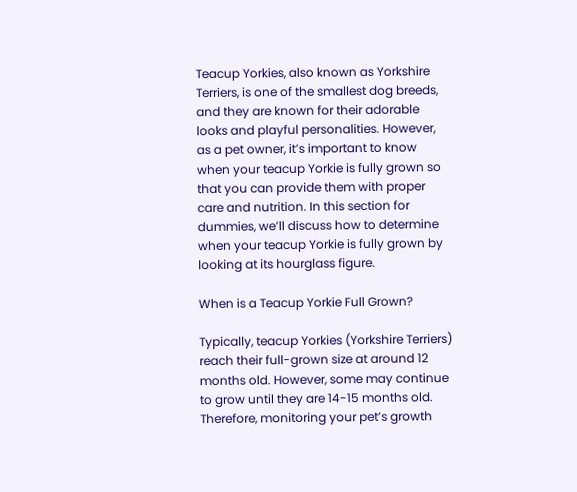Teacup Yorkies, also known as Yorkshire Terriers, is one of the smallest dog breeds, and they are known for their adorable looks and playful personalities. However, as a pet owner, it’s important to know when your teacup Yorkie is fully grown so that you can provide them with proper care and nutrition. In this section for dummies, we’ll discuss how to determine when your teacup Yorkie is fully grown by looking at its hourglass figure.

When is a Teacup Yorkie Full Grown?

Typically, teacup Yorkies (Yorkshire Terriers) reach their full-grown size at around 12 months old. However, some may continue to grow until they are 14-15 months old. Therefore, monitoring your pet’s growth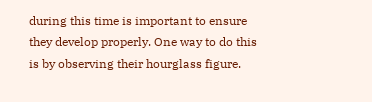during this time is important to ensure they develop properly. One way to do this is by observing their hourglass figure.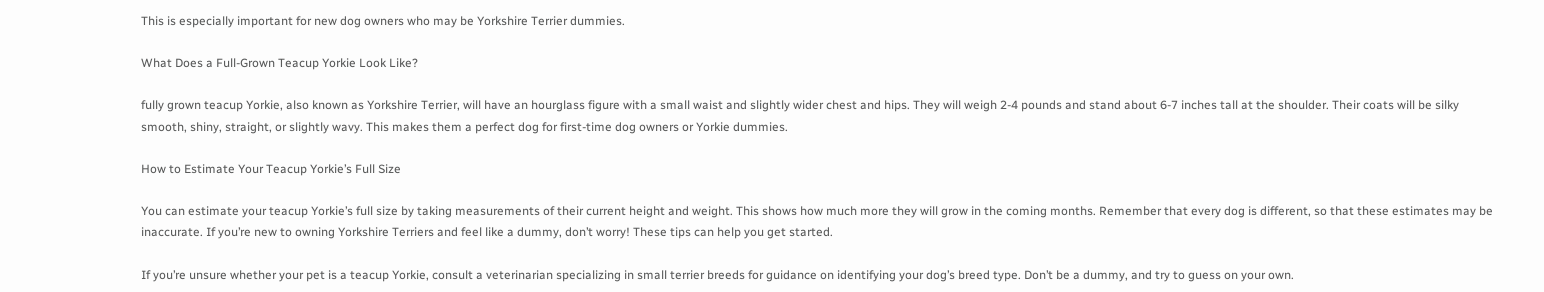This is especially important for new dog owners who may be Yorkshire Terrier dummies.

What Does a Full-Grown Teacup Yorkie Look Like?

fully grown teacup Yorkie, also known as Yorkshire Terrier, will have an hourglass figure with a small waist and slightly wider chest and hips. They will weigh 2-4 pounds and stand about 6-7 inches tall at the shoulder. Their coats will be silky smooth, shiny, straight, or slightly wavy. This makes them a perfect dog for first-time dog owners or Yorkie dummies.

How to Estimate Your Teacup Yorkie’s Full Size

You can estimate your teacup Yorkie’s full size by taking measurements of their current height and weight. This shows how much more they will grow in the coming months. Remember that every dog is different, so that these estimates may be inaccurate. If you’re new to owning Yorkshire Terriers and feel like a dummy, don’t worry! These tips can help you get started.

If you’re unsure whether your pet is a teacup Yorkie, consult a veterinarian specializing in small terrier breeds for guidance on identifying your dog’s breed type. Don’t be a dummy, and try to guess on your own.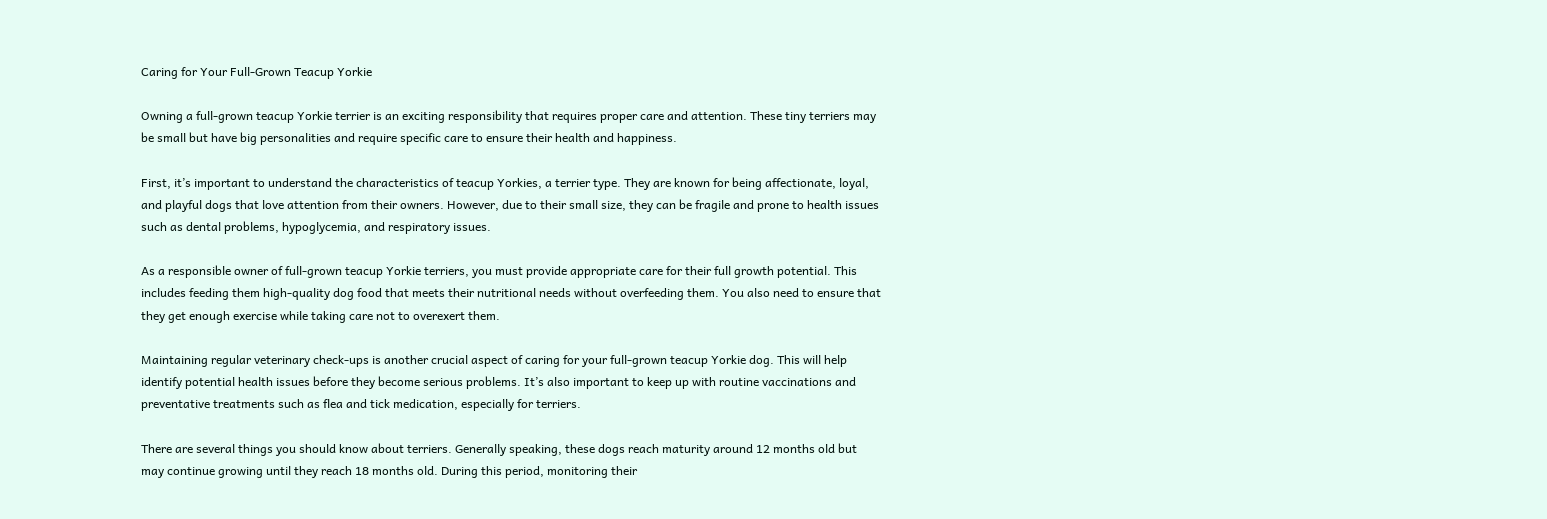Caring for Your Full-Grown Teacup Yorkie

Owning a full-grown teacup Yorkie terrier is an exciting responsibility that requires proper care and attention. These tiny terriers may be small but have big personalities and require specific care to ensure their health and happiness.

First, it’s important to understand the characteristics of teacup Yorkies, a terrier type. They are known for being affectionate, loyal, and playful dogs that love attention from their owners. However, due to their small size, they can be fragile and prone to health issues such as dental problems, hypoglycemia, and respiratory issues.

As a responsible owner of full-grown teacup Yorkie terriers, you must provide appropriate care for their full growth potential. This includes feeding them high-quality dog food that meets their nutritional needs without overfeeding them. You also need to ensure that they get enough exercise while taking care not to overexert them.

Maintaining regular veterinary check-ups is another crucial aspect of caring for your full-grown teacup Yorkie dog. This will help identify potential health issues before they become serious problems. It’s also important to keep up with routine vaccinations and preventative treatments such as flea and tick medication, especially for terriers.

There are several things you should know about terriers. Generally speaking, these dogs reach maturity around 12 months old but may continue growing until they reach 18 months old. During this period, monitoring their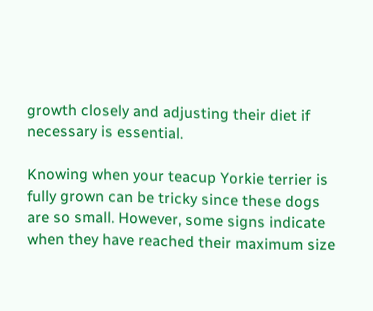growth closely and adjusting their diet if necessary is essential.

Knowing when your teacup Yorkie terrier is fully grown can be tricky since these dogs are so small. However, some signs indicate when they have reached their maximum size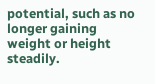potential, such as no longer gaining weight or height steadily.